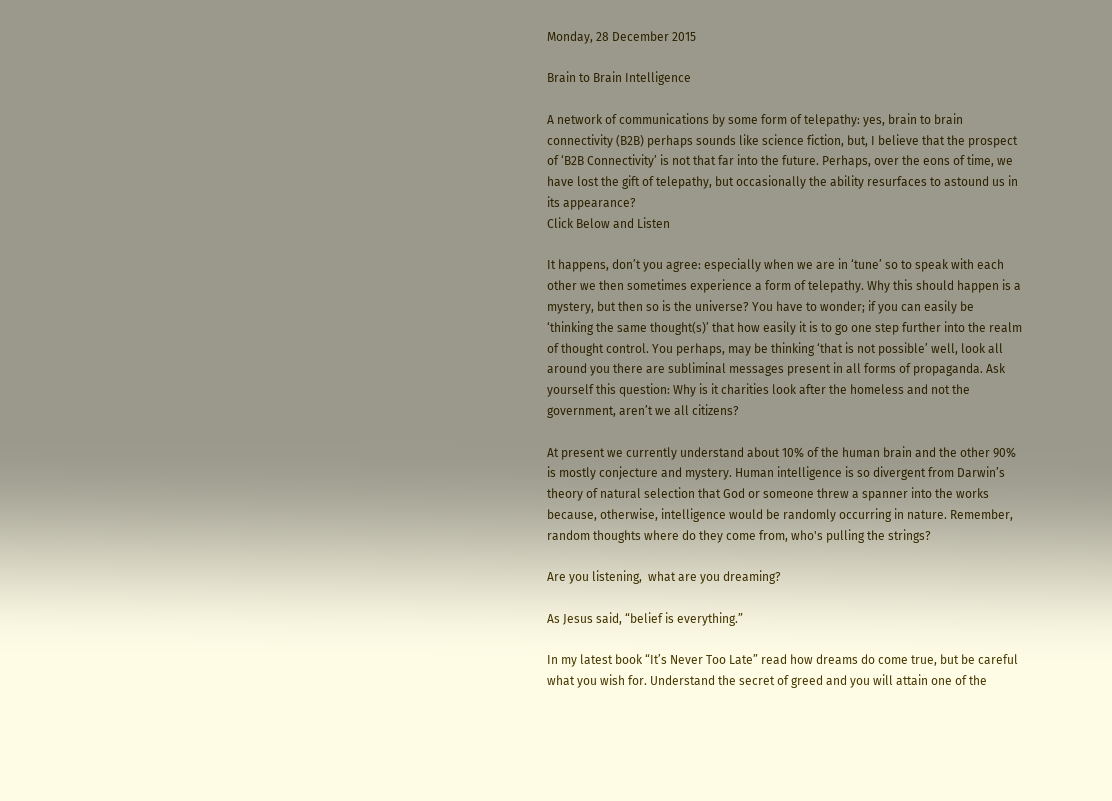Monday, 28 December 2015

Brain to Brain Intelligence

A network of communications by some form of telepathy: yes, brain to brain connectivity (B2B) perhaps sounds like science fiction, but, I believe that the prospect of ‘B2B Connectivity’ is not that far into the future. Perhaps, over the eons of time, we have lost the gift of telepathy, but occasionally the ability resurfaces to astound us in its appearance?
Click Below and Listen

It happens, don’t you agree: especially when we are in ‘tune’ so to speak with each other we then sometimes experience a form of telepathy. Why this should happen is a mystery, but then so is the universe? You have to wonder; if you can easily be ‘thinking the same thought(s)’ that how easily it is to go one step further into the realm of thought control. You perhaps, may be thinking ‘that is not possible’ well, look all around you there are subliminal messages present in all forms of propaganda. Ask yourself this question: Why is it charities look after the homeless and not the government, aren’t we all citizens?

At present we currently understand about 10% of the human brain and the other 90% is mostly conjecture and mystery. Human intelligence is so divergent from Darwin’s theory of natural selection that God or someone threw a spanner into the works because, otherwise, intelligence would be randomly occurring in nature. Remember, random thoughts where do they come from, who's pulling the strings?

Are you listening,  what are you dreaming?

As Jesus said, “belief is everything.”

In my latest book “It’s Never Too Late” read how dreams do come true, but be careful what you wish for. Understand the secret of greed and you will attain one of the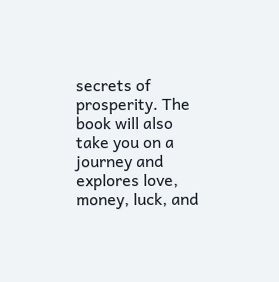secrets of prosperity. The book will also take you on a journey and explores love, money, luck, and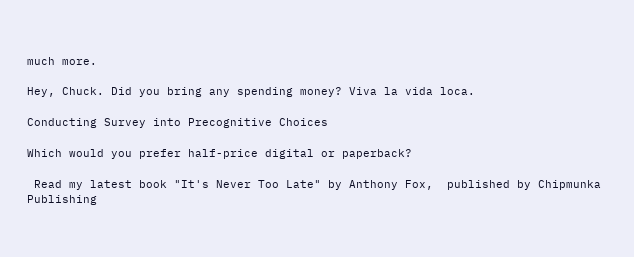much more.

Hey, Chuck. Did you bring any spending money? Viva la vida loca.

Conducting Survey into Precognitive Choices

Which would you prefer half-price digital or paperback?

 Read my latest book "It's Never Too Late" by Anthony Fox,  published by Chipmunka Publishing